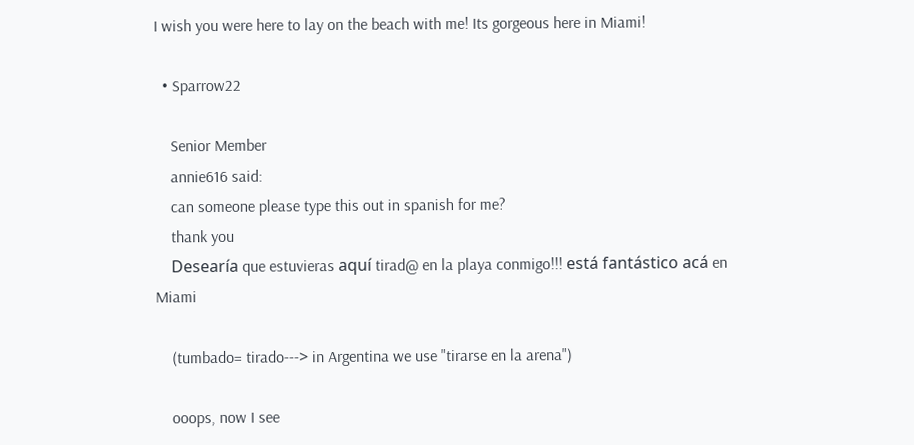I wish you were here to lay on the beach with me! Its gorgeous here in Miami!

  • Sparrow22

    Senior Member
    annie616 said:
    can someone please type this out in spanish for me?
    thank you
    Desearía que estuvieras aquí tirad@ en la playa conmigo!!! está fantástico acá en Miami

    (tumbado= tirado---> in Argentina we use "tirarse en la arena")

    ooops, now I see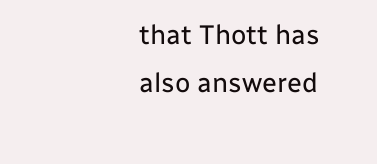that Thott has also answered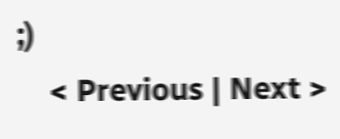;)
    < Previous | Next >